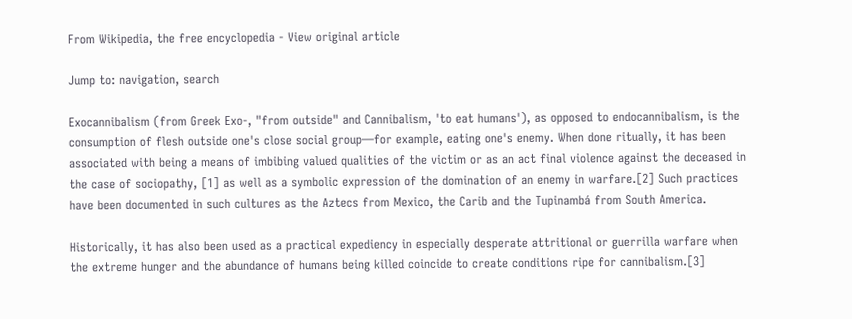From Wikipedia, the free encyclopedia - View original article

Jump to: navigation, search

Exocannibalism (from Greek Exo-, "from outside" and Cannibalism, 'to eat humans'), as opposed to endocannibalism, is the consumption of flesh outside one's close social group—for example, eating one's enemy. When done ritually, it has been associated with being a means of imbibing valued qualities of the victim or as an act final violence against the deceased in the case of sociopathy, [1] as well as a symbolic expression of the domination of an enemy in warfare.[2] Such practices have been documented in such cultures as the Aztecs from Mexico, the Carib and the Tupinambá from South America.

Historically, it has also been used as a practical expediency in especially desperate attritional or guerrilla warfare when the extreme hunger and the abundance of humans being killed coincide to create conditions ripe for cannibalism.[3]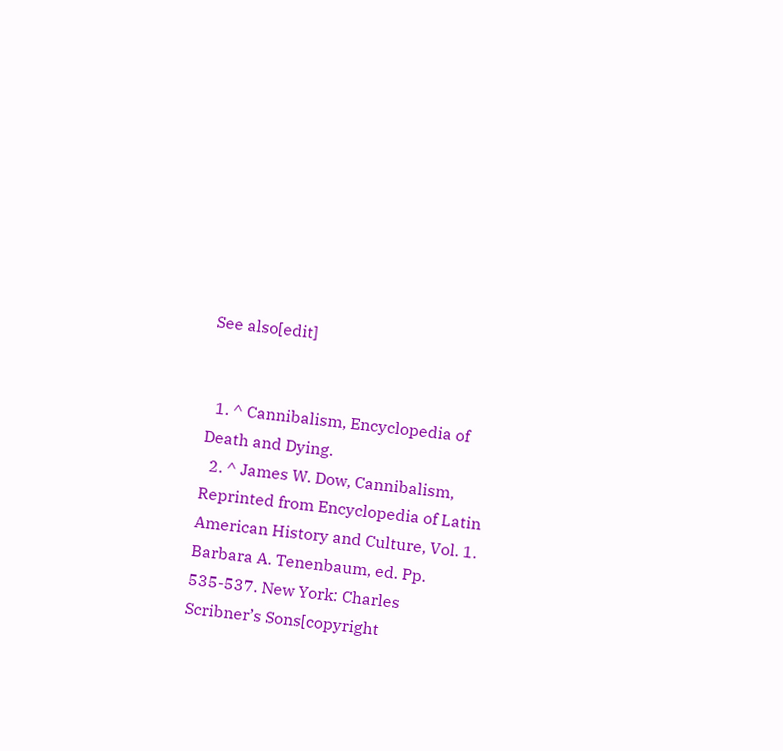See also[edit]


  1. ^ Cannibalism, Encyclopedia of Death and Dying.
  2. ^ James W. Dow, Cannibalism, Reprinted from Encyclopedia of Latin American History and Culture, Vol. 1. Barbara A. Tenenbaum, ed. Pp. 535-537. New York: Charles Scribner’s Sons[copyright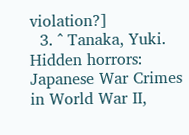violation?]
  3. ^ Tanaka, Yuki. Hidden horrors: Japanese War Crimes in World War II,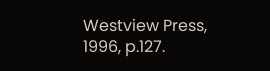Westview Press, 1996, p.127.